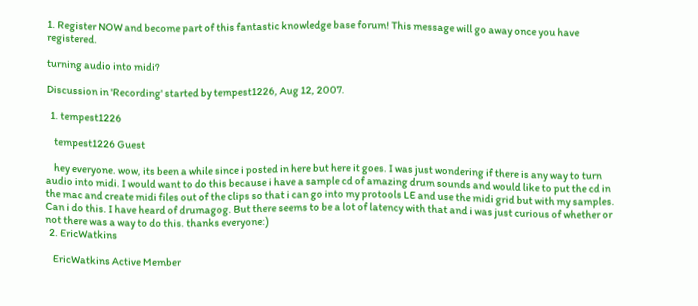1. Register NOW and become part of this fantastic knowledge base forum! This message will go away once you have registered.

turning audio into midi?

Discussion in 'Recording' started by tempest1226, Aug 12, 2007.

  1. tempest1226

    tempest1226 Guest

    hey everyone. wow, its been a while since i posted in here but here it goes. I was just wondering if there is any way to turn audio into midi. I would want to do this because i have a sample cd of amazing drum sounds and would like to put the cd in the mac and create midi files out of the clips so that i can go into my protools LE and use the midi grid but with my samples. Can i do this. I have heard of drumagog. But there seems to be a lot of latency with that and i was just curious of whether or not there was a way to do this. thanks everyone:)
  2. EricWatkins

    EricWatkins Active Member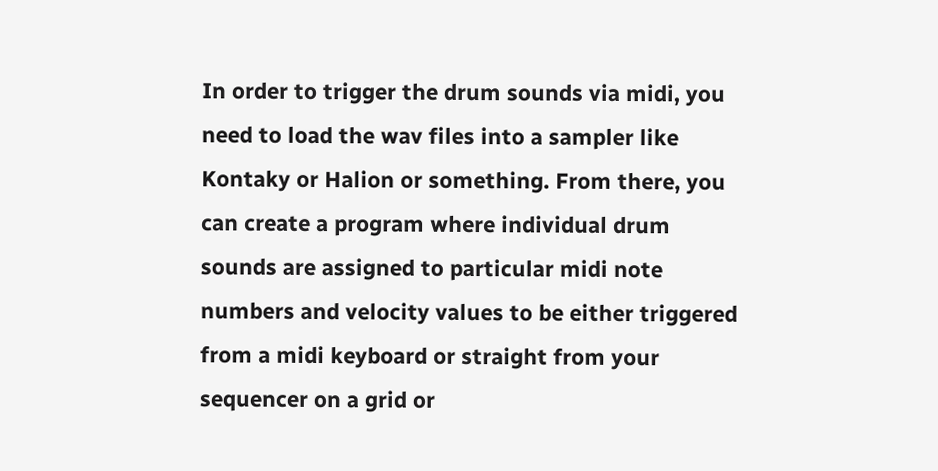In order to trigger the drum sounds via midi, you need to load the wav files into a sampler like Kontaky or Halion or something. From there, you can create a program where individual drum sounds are assigned to particular midi note numbers and velocity values to be either triggered from a midi keyboard or straight from your sequencer on a grid or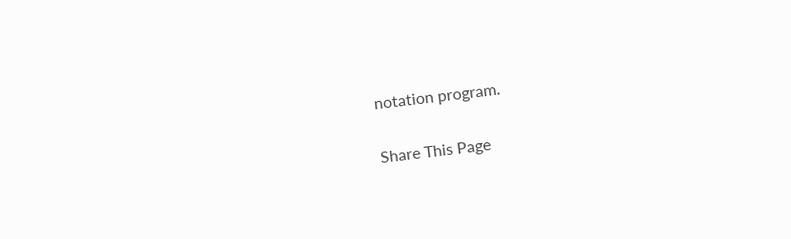notation program.

Share This Page